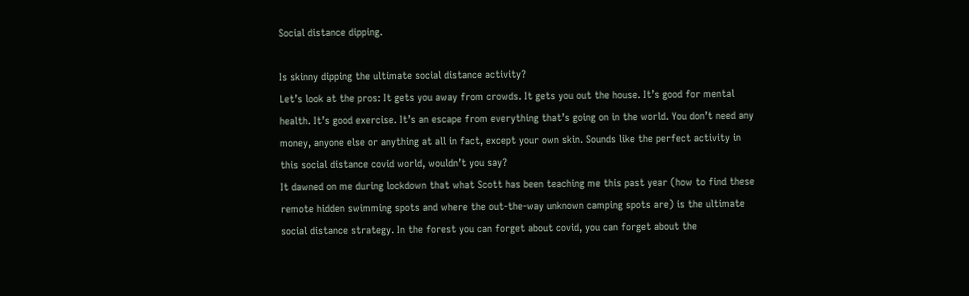Social distance dipping.

Is skinny dipping the ultimate social distance activity?
Let’s look at the pros: It gets you away from crowds. It gets you out the house. It’s good for mental health. It’s good exercise. It’s an escape from everything that’s going on in the world. You don’t need any money, anyone else or anything at all in fact, except your own skin. Sounds like the perfect activity in this social distance covid world, wouldn’t you say?
It dawned on me during lockdown that what Scott has been teaching me this past year (how to find these remote hidden swimming spots and where the out-the-way unknown camping spots are) is the ultimate social distance strategy. In the forest you can forget about covid, you can forget about the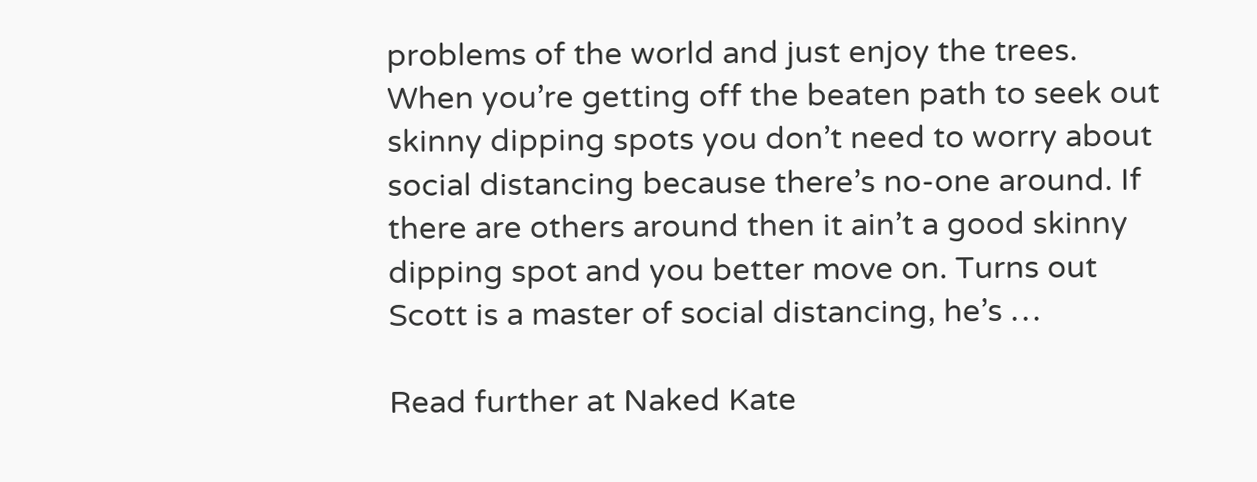problems of the world and just enjoy the trees. When you’re getting off the beaten path to seek out skinny dipping spots you don’t need to worry about social distancing because there’s no-one around. If there are others around then it ain’t a good skinny dipping spot and you better move on. Turns out Scott is a master of social distancing, he’s …

Read further at Naked Kate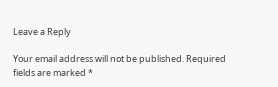Leave a Reply

Your email address will not be published. Required fields are marked *